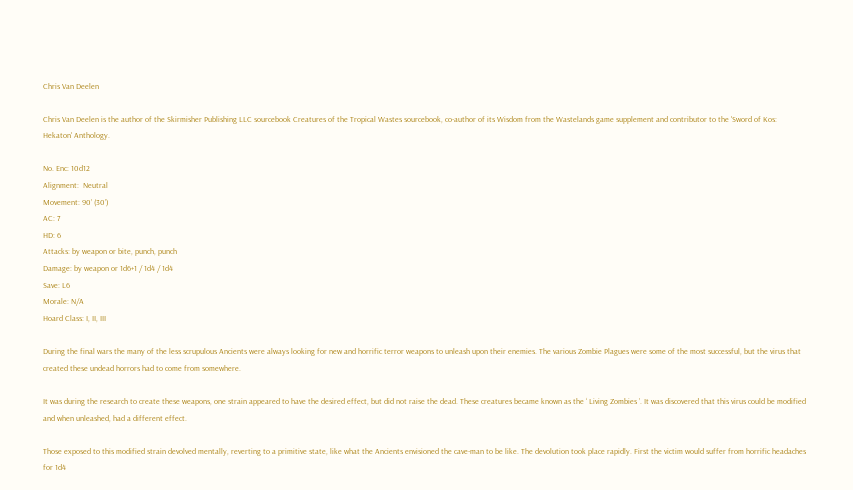Chris Van Deelen

Chris Van Deelen is the author of the Skirmisher Publishing LLC sourcebook Creatures of the Tropical Wastes sourcebook, co-author of its Wisdom from the Wastelands game supplement and contributor to the 'Sword of Kos: Hekaton' Anthology.

No. Enc: 10d12
Alignment:  Neutral
Movement: 90’ (30’)
AC: 7
HD: 6
Attacks: by weapon or bite, punch, punch
Damage: by weapon or 1d6+1 / 1d4 / 1d4
Save: L6
Morale: N/A
Hoard Class: I, II, III

During the final wars the many of the less scrupulous Ancients were always looking for new and horrific terror weapons to unleash upon their enemies. The various Zombie Plagues were some of the most successful, but the virus that created these undead horrors had to come from somewhere.

It was during the research to create these weapons, one strain appeared to have the desired effect, but did not raise the dead. These creatures became known as the ‘ Living Zombies ’. It was discovered that this virus could be modified and when unleashed, had a different effect.

Those exposed to this modified strain devolved mentally, reverting to a primitive state, like what the Ancients envisioned the cave-man to be like. The devolution took place rapidly. First the victim would suffer from horrific headaches for 1d4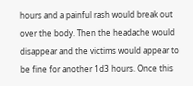hours and a painful rash would break out over the body. Then the headache would disappear and the victims would appear to be fine for another 1d3 hours. Once this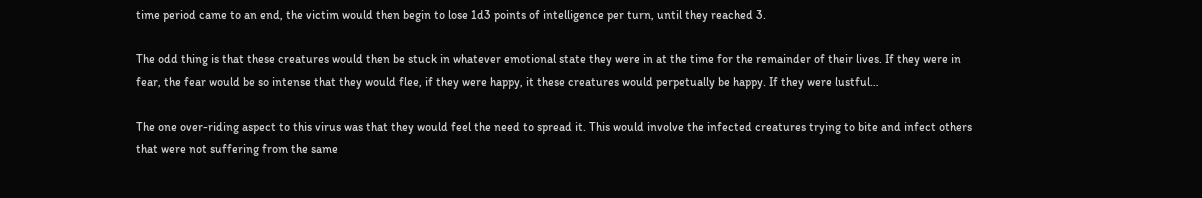time period came to an end, the victim would then begin to lose 1d3 points of intelligence per turn, until they reached 3.

The odd thing is that these creatures would then be stuck in whatever emotional state they were in at the time for the remainder of their lives. If they were in fear, the fear would be so intense that they would flee, if they were happy, it these creatures would perpetually be happy. If they were lustful…

The one over-riding aspect to this virus was that they would feel the need to spread it. This would involve the infected creatures trying to bite and infect others that were not suffering from the same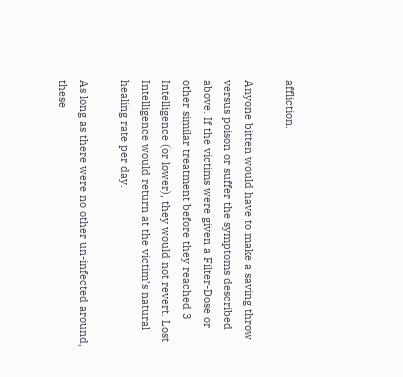affliction.

Anyone bitten would have to make a saving throw versus poison or suffer the symptoms described above. If the victims were given a Filter-Dose or other similar treatment before they reached 3 Intelligence (or lower), they would not revert. Lost Intelligence would return at the victim’s natural healing rate per day.

As long as there were no other un-infected around, these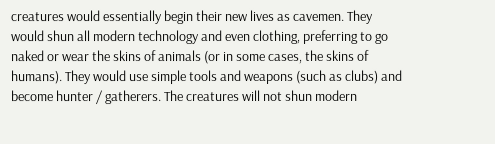creatures would essentially begin their new lives as cavemen. They would shun all modern technology and even clothing, preferring to go naked or wear the skins of animals (or in some cases, the skins of humans). They would use simple tools and weapons (such as clubs) and become hunter / gatherers. The creatures will not shun modern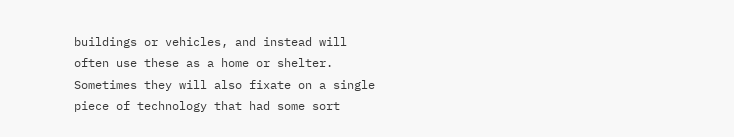buildings or vehicles, and instead will often use these as a home or shelter. Sometimes they will also fixate on a single piece of technology that had some sort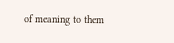of meaning to them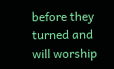before they turned and will worship